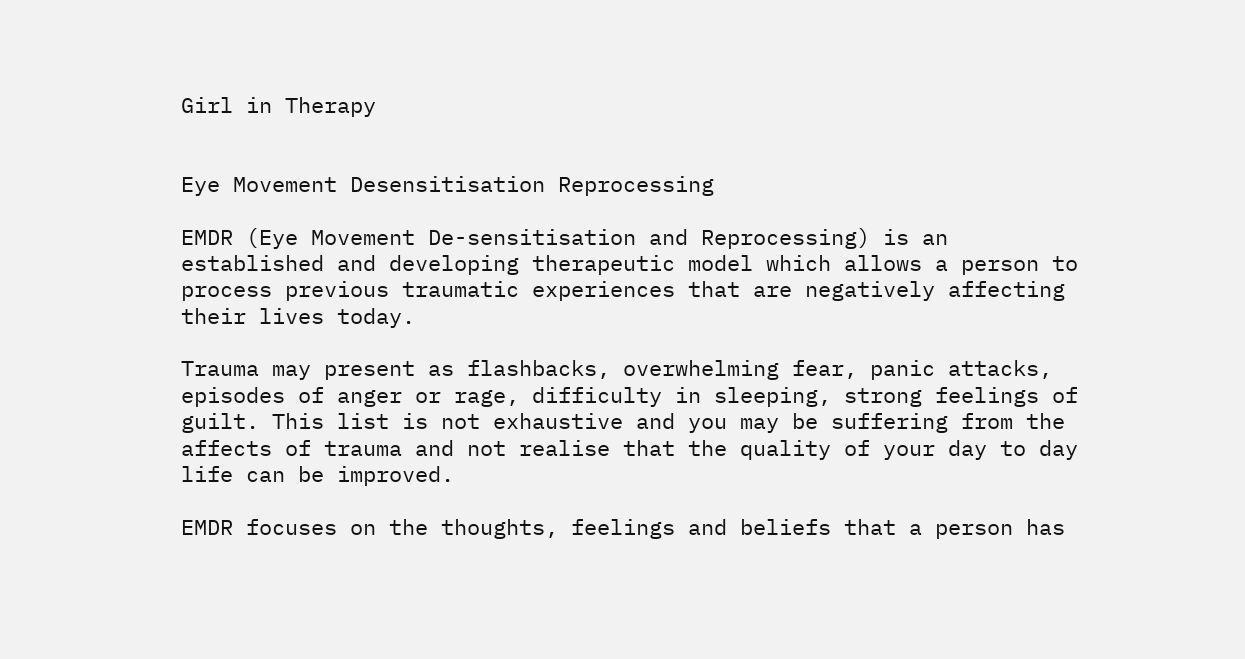Girl in Therapy


Eye Movement Desensitisation Reprocessing

EMDR (Eye Movement De-sensitisation and Reprocessing) is an established and developing therapeutic model which allows a person to process previous traumatic experiences that are negatively affecting their lives today.

Trauma may present as flashbacks, overwhelming fear, panic attacks, episodes of anger or rage, difficulty in sleeping, strong feelings of guilt. This list is not exhaustive and you may be suffering from the affects of trauma and not realise that the quality of your day to day life can be improved.

EMDR focuses on the thoughts, feelings and beliefs that a person has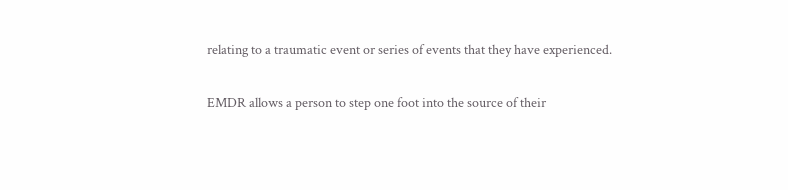relating to a traumatic event or series of events that they have experienced.

EMDR allows a person to step one foot into the source of their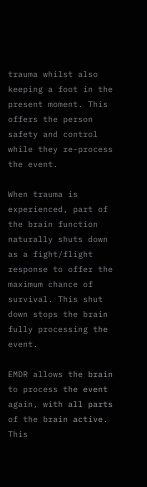trauma whilst also keeping a foot in the present moment. This offers the person safety and control while they re-process the event.

When trauma is experienced, part of the brain function naturally shuts down as a fight/flight response to offer the maximum chance of survival. This shut down stops the brain fully processing the event.

EMDR allows the brain to process the event again, with all parts of the brain active. This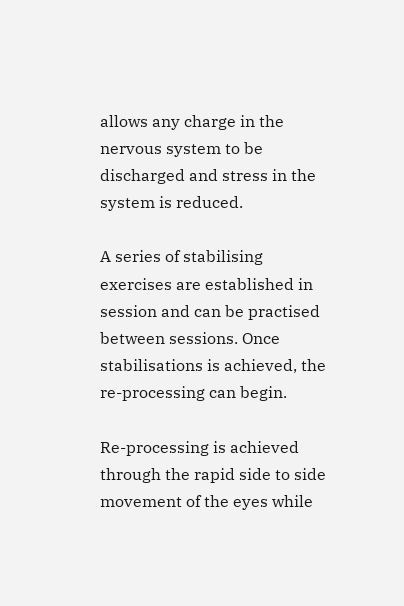allows any charge in the nervous system to be discharged and stress in the system is reduced.

A series of stabilising exercises are established in session and can be practised between sessions. Once stabilisations is achieved, the re-processing can begin.

Re-processing is achieved through the rapid side to side movement of the eyes while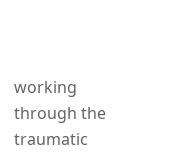working through the traumatic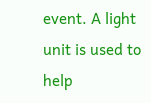event. A light unit is used to help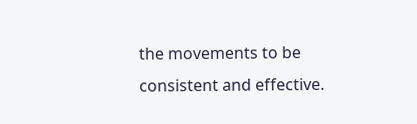the movements to be consistent and effective.